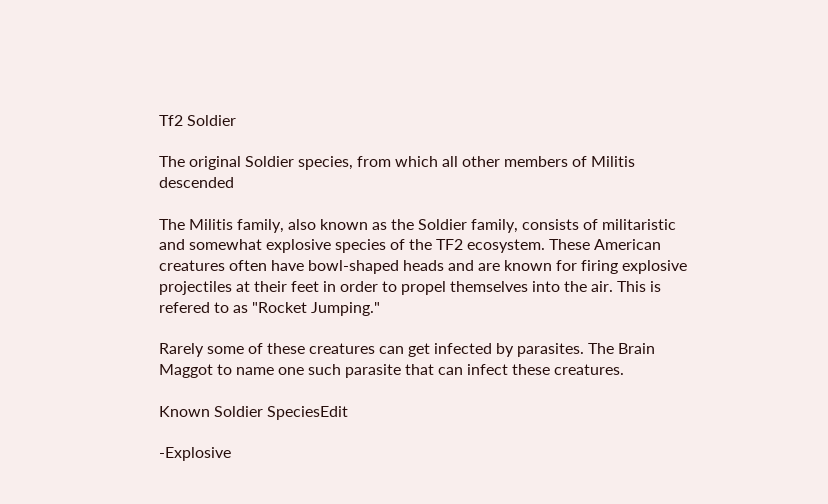Tf2 Soldier

The original Soldier species, from which all other members of Militis descended

The Militis family, also known as the Soldier family, consists of militaristic and somewhat explosive species of the TF2 ecosystem. These American creatures often have bowl-shaped heads and are known for firing explosive projectiles at their feet in order to propel themselves into the air. This is refered to as "Rocket Jumping."

Rarely some of these creatures can get infected by parasites. The Brain Maggot to name one such parasite that can infect these creatures.

Known Soldier SpeciesEdit

-Explosive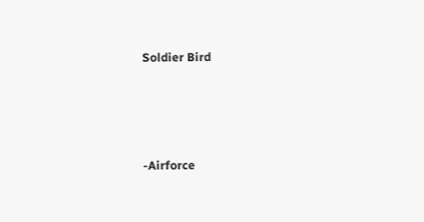Soldier Bird





-Airforce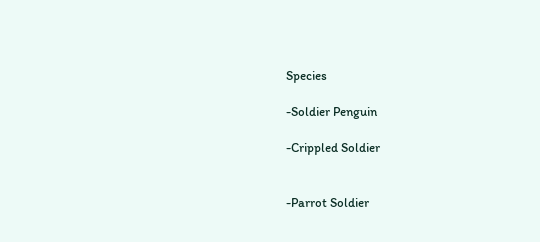Species

-Soldier Penguin

-Crippled Soldier


-Parrot Soldier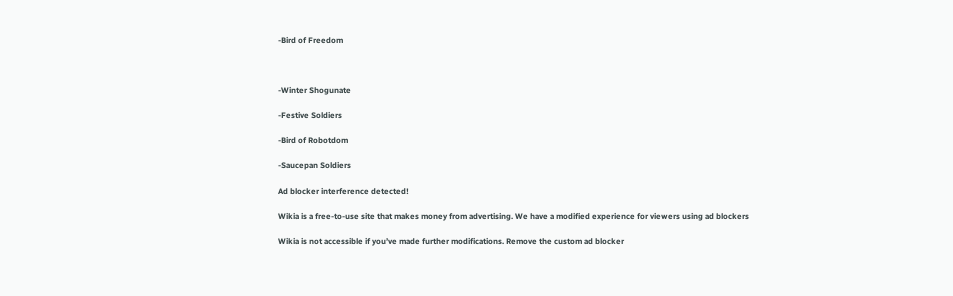-Bird of Freedom



-Winter Shogunate

-Festive Soldiers

-Bird of Robotdom

-Saucepan Soldiers

Ad blocker interference detected!

Wikia is a free-to-use site that makes money from advertising. We have a modified experience for viewers using ad blockers

Wikia is not accessible if you’ve made further modifications. Remove the custom ad blocker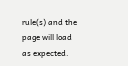rule(s) and the page will load as expected.